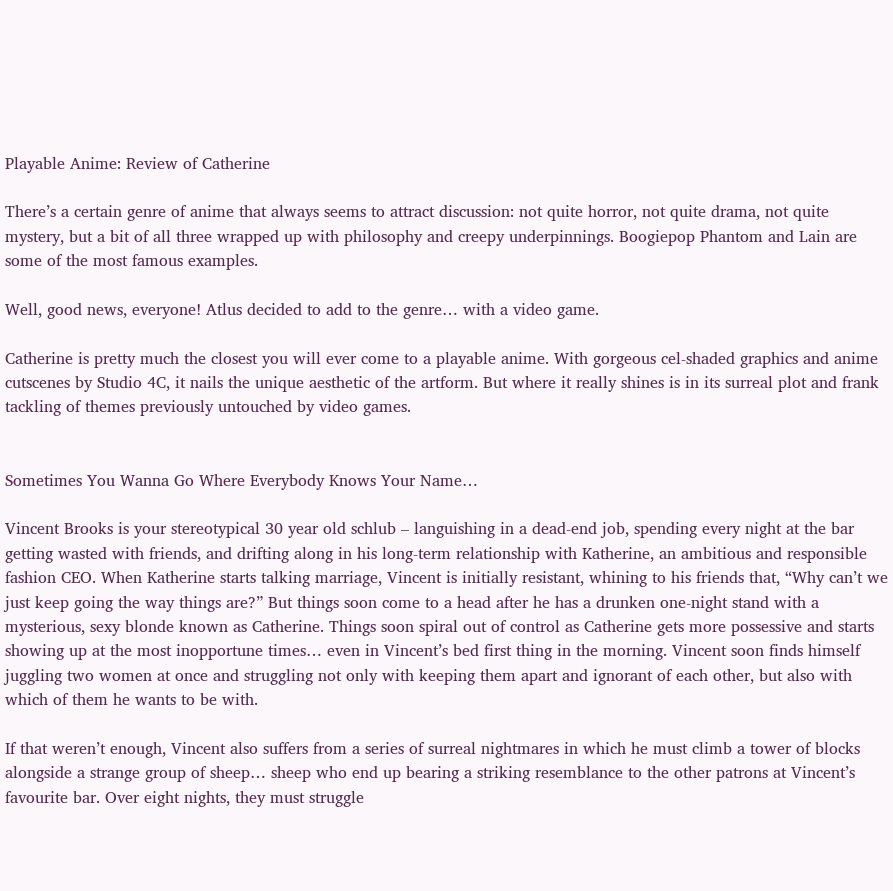Playable Anime: Review of Catherine

There’s a certain genre of anime that always seems to attract discussion: not quite horror, not quite drama, not quite mystery, but a bit of all three wrapped up with philosophy and creepy underpinnings. Boogiepop Phantom and Lain are some of the most famous examples.

Well, good news, everyone! Atlus decided to add to the genre… with a video game.

Catherine is pretty much the closest you will ever come to a playable anime. With gorgeous cel-shaded graphics and anime cutscenes by Studio 4C, it nails the unique aesthetic of the artform. But where it really shines is in its surreal plot and frank tackling of themes previously untouched by video games.


Sometimes You Wanna Go Where Everybody Knows Your Name…

Vincent Brooks is your stereotypical 30 year old schlub – languishing in a dead-end job, spending every night at the bar getting wasted with friends, and drifting along in his long-term relationship with Katherine, an ambitious and responsible fashion CEO. When Katherine starts talking marriage, Vincent is initially resistant, whining to his friends that, “Why can’t we just keep going the way things are?” But things soon come to a head after he has a drunken one-night stand with a mysterious, sexy blonde known as Catherine. Things soon spiral out of control as Catherine gets more possessive and starts showing up at the most inopportune times… even in Vincent’s bed first thing in the morning. Vincent soon finds himself juggling two women at once and struggling not only with keeping them apart and ignorant of each other, but also with which of them he wants to be with.

If that weren’t enough, Vincent also suffers from a series of surreal nightmares in which he must climb a tower of blocks alongside a strange group of sheep… sheep who end up bearing a striking resemblance to the other patrons at Vincent’s favourite bar. Over eight nights, they must struggle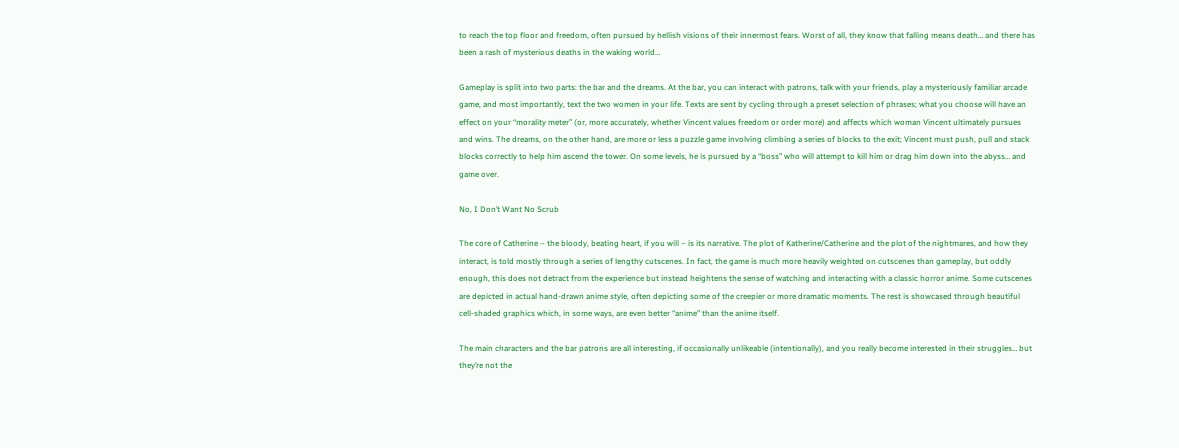to reach the top floor and freedom, often pursued by hellish visions of their innermost fears. Worst of all, they know that falling means death… and there has been a rash of mysterious deaths in the waking world…

Gameplay is split into two parts: the bar and the dreams. At the bar, you can interact with patrons, talk with your friends, play a mysteriously familiar arcade game, and most importantly, text the two women in your life. Texts are sent by cycling through a preset selection of phrases; what you choose will have an effect on your “morality meter” (or, more accurately, whether Vincent values freedom or order more) and affects which woman Vincent ultimately pursues and wins. The dreams, on the other hand, are more or less a puzzle game involving climbing a series of blocks to the exit; Vincent must push, pull and stack blocks correctly to help him ascend the tower. On some levels, he is pursued by a “boss” who will attempt to kill him or drag him down into the abyss… and game over.

No, I Don’t Want No Scrub

The core of Catherine – the bloody, beating heart, if you will – is its narrative. The plot of Katherine/Catherine and the plot of the nightmares, and how they interact, is told mostly through a series of lengthy cutscenes. In fact, the game is much more heavily weighted on cutscenes than gameplay, but oddly enough, this does not detract from the experience but instead heightens the sense of watching and interacting with a classic horror anime. Some cutscenes are depicted in actual hand-drawn anime style, often depicting some of the creepier or more dramatic moments. The rest is showcased through beautiful cell-shaded graphics which, in some ways, are even better “anime” than the anime itself.

The main characters and the bar patrons are all interesting, if occasionally unlikeable (intentionally), and you really become interested in their struggles… but they’re not the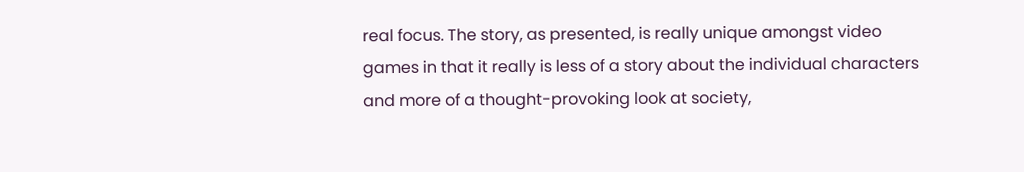real focus. The story, as presented, is really unique amongst video games in that it really is less of a story about the individual characters and more of a thought-provoking look at society,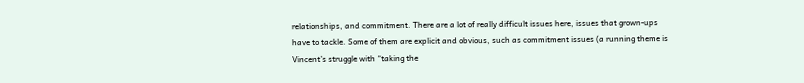relationships, and commitment. There are a lot of really difficult issues here, issues that grown-ups have to tackle. Some of them are explicit and obvious, such as commitment issues (a running theme is Vincent’s struggle with “taking the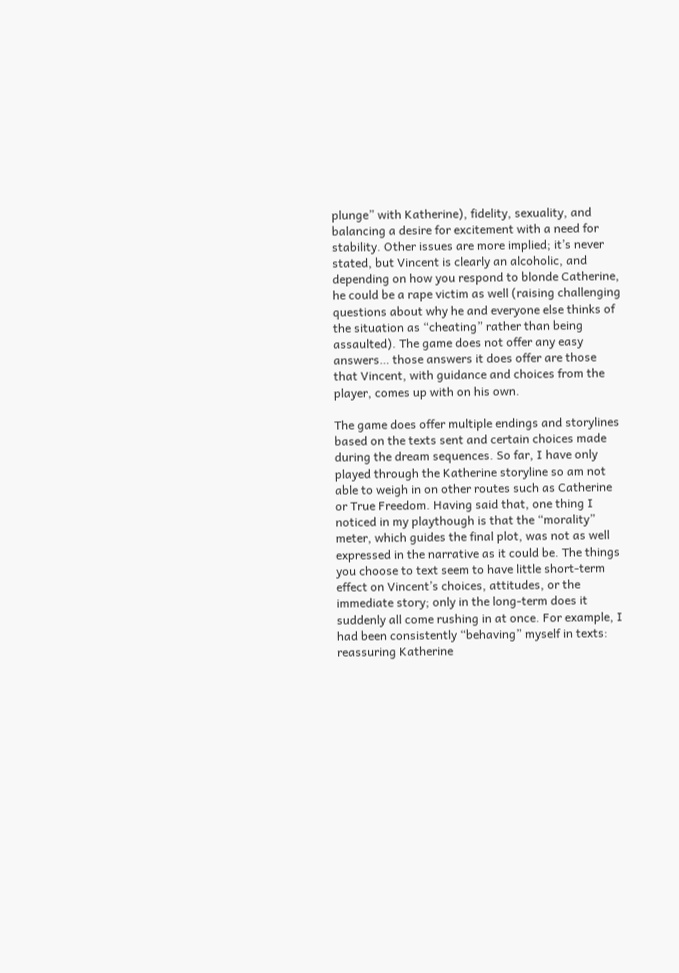plunge” with Katherine), fidelity, sexuality, and balancing a desire for excitement with a need for stability. Other issues are more implied; it’s never stated, but Vincent is clearly an alcoholic, and depending on how you respond to blonde Catherine, he could be a rape victim as well (raising challenging questions about why he and everyone else thinks of the situation as “cheating” rather than being assaulted). The game does not offer any easy answers… those answers it does offer are those that Vincent, with guidance and choices from the player, comes up with on his own.

The game does offer multiple endings and storylines based on the texts sent and certain choices made during the dream sequences. So far, I have only played through the Katherine storyline so am not able to weigh in on other routes such as Catherine or True Freedom. Having said that, one thing I noticed in my playthough is that the “morality” meter, which guides the final plot, was not as well expressed in the narrative as it could be. The things you choose to text seem to have little short-term effect on Vincent’s choices, attitudes, or the immediate story; only in the long-term does it suddenly all come rushing in at once. For example, I had been consistently “behaving” myself in texts: reassuring Katherine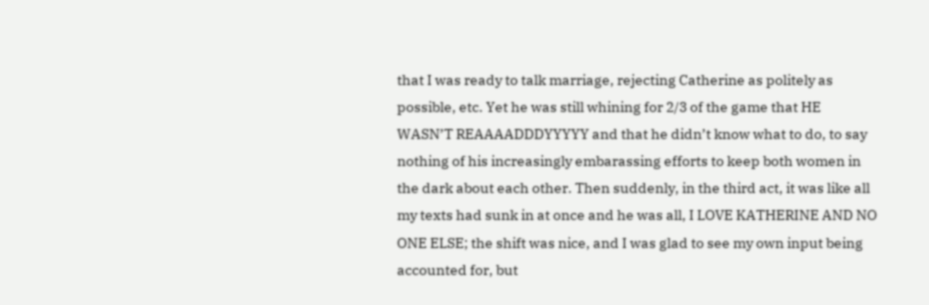that I was ready to talk marriage, rejecting Catherine as politely as possible, etc. Yet he was still whining for 2/3 of the game that HE WASN’T REAAAADDDYYYYY and that he didn’t know what to do, to say nothing of his increasingly embarassing efforts to keep both women in the dark about each other. Then suddenly, in the third act, it was like all my texts had sunk in at once and he was all, I LOVE KATHERINE AND NO ONE ELSE; the shift was nice, and I was glad to see my own input being accounted for, but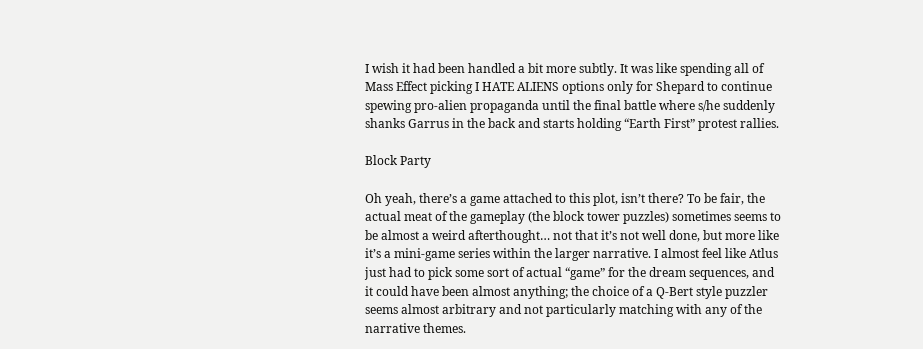I wish it had been handled a bit more subtly. It was like spending all of Mass Effect picking I HATE ALIENS options only for Shepard to continue spewing pro-alien propaganda until the final battle where s/he suddenly shanks Garrus in the back and starts holding “Earth First” protest rallies.

Block Party

Oh yeah, there’s a game attached to this plot, isn’t there? To be fair, the actual meat of the gameplay (the block tower puzzles) sometimes seems to be almost a weird afterthought… not that it’s not well done, but more like it’s a mini-game series within the larger narrative. I almost feel like Atlus just had to pick some sort of actual “game” for the dream sequences, and it could have been almost anything; the choice of a Q-Bert style puzzler seems almost arbitrary and not particularly matching with any of the narrative themes.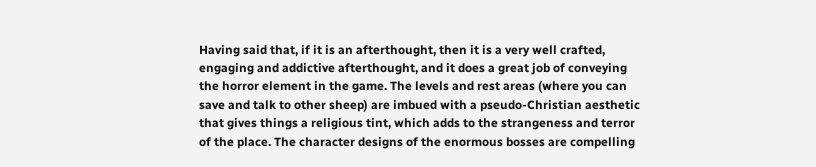Having said that, if it is an afterthought, then it is a very well crafted, engaging and addictive afterthought, and it does a great job of conveying the horror element in the game. The levels and rest areas (where you can save and talk to other sheep) are imbued with a pseudo-Christian aesthetic that gives things a religious tint, which adds to the strangeness and terror of the place. The character designs of the enormous bosses are compelling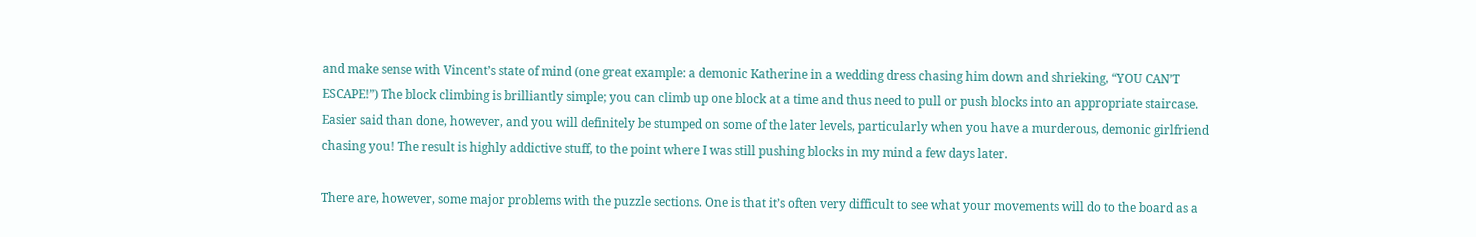and make sense with Vincent’s state of mind (one great example: a demonic Katherine in a wedding dress chasing him down and shrieking, “YOU CAN’T ESCAPE!”) The block climbing is brilliantly simple; you can climb up one block at a time and thus need to pull or push blocks into an appropriate staircase. Easier said than done, however, and you will definitely be stumped on some of the later levels, particularly when you have a murderous, demonic girlfriend chasing you! The result is highly addictive stuff, to the point where I was still pushing blocks in my mind a few days later.

There are, however, some major problems with the puzzle sections. One is that it’s often very difficult to see what your movements will do to the board as a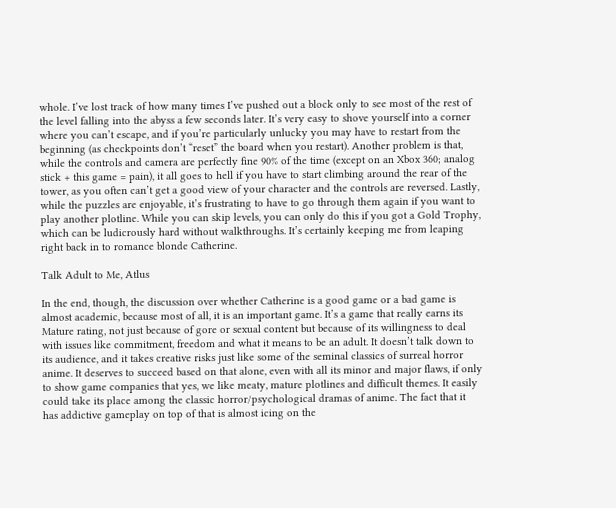whole. I’ve lost track of how many times I’ve pushed out a block only to see most of the rest of the level falling into the abyss a few seconds later. It’s very easy to shove yourself into a corner where you can’t escape, and if you’re particularly unlucky you may have to restart from the beginning (as checkpoints don’t “reset” the board when you restart). Another problem is that, while the controls and camera are perfectly fine 90% of the time (except on an Xbox 360; analog stick + this game = pain), it all goes to hell if you have to start climbing around the rear of the tower, as you often can’t get a good view of your character and the controls are reversed. Lastly, while the puzzles are enjoyable, it’s frustrating to have to go through them again if you want to play another plotline. While you can skip levels, you can only do this if you got a Gold Trophy, which can be ludicrously hard without walkthroughs. It’s certainly keeping me from leaping right back in to romance blonde Catherine.

Talk Adult to Me, Atlus

In the end, though, the discussion over whether Catherine is a good game or a bad game is almost academic, because most of all, it is an important game. It’s a game that really earns its Mature rating, not just because of gore or sexual content but because of its willingness to deal with issues like commitment, freedom and what it means to be an adult. It doesn’t talk down to its audience, and it takes creative risks just like some of the seminal classics of surreal horror anime. It deserves to succeed based on that alone, even with all its minor and major flaws, if only to show game companies that yes, we like meaty, mature plotlines and difficult themes. It easily could take its place among the classic horror/psychological dramas of anime. The fact that it has addictive gameplay on top of that is almost icing on the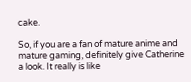cake.

So, if you are a fan of mature anime and mature gaming, definitely give Catherine a look. It really is like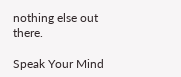nothing else out there.

Speak Your Mind